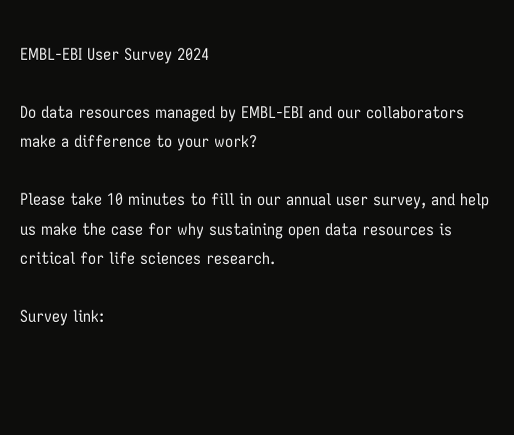EMBL-EBI User Survey 2024

Do data resources managed by EMBL-EBI and our collaborators make a difference to your work?

Please take 10 minutes to fill in our annual user survey, and help us make the case for why sustaining open data resources is critical for life sciences research.

Survey link: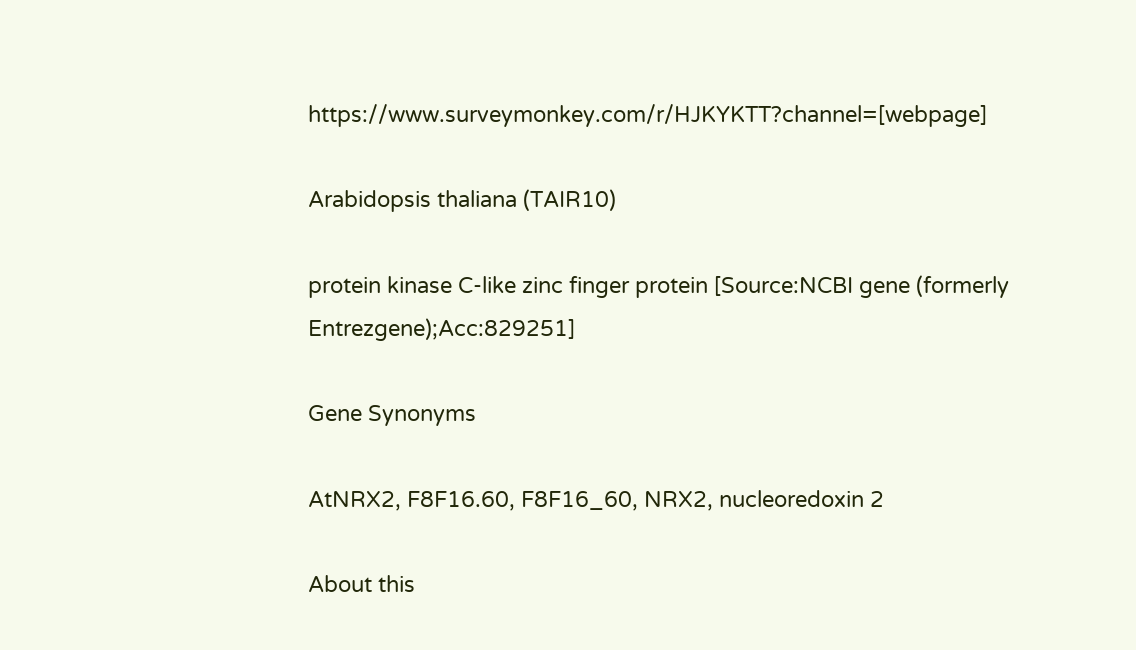https://www.surveymonkey.com/r/HJKYKTT?channel=[webpage]

Arabidopsis thaliana (TAIR10)

protein kinase C-like zinc finger protein [Source:NCBI gene (formerly Entrezgene);Acc:829251]

Gene Synonyms

AtNRX2, F8F16.60, F8F16_60, NRX2, nucleoredoxin 2

About this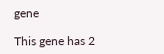gene

This gene has 2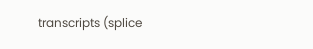transcripts (splice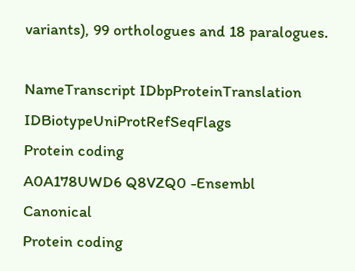variants), 99 orthologues and 18 paralogues.

NameTranscript IDbpProteinTranslation IDBiotypeUniProtRefSeqFlags
Protein coding
A0A178UWD6 Q8VZQ0 -Ensembl Canonical
Protein coding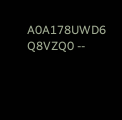A0A178UWD6 Q8VZQ0 --